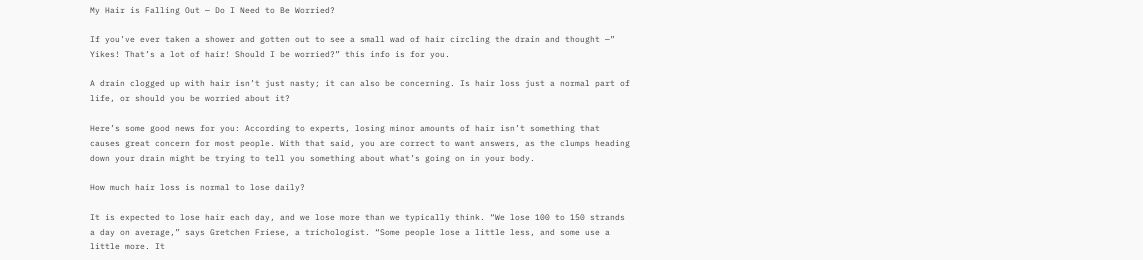My Hair is Falling Out — Do I Need to Be Worried?

If you’ve ever taken a shower and gotten out to see a small wad of hair circling the drain and thought —” Yikes! That’s a lot of hair! Should I be worried?” this info is for you.

A drain clogged up with hair isn’t just nasty; it can also be concerning. Is hair loss just a normal part of life, or should you be worried about it?

Here’s some good news for you: According to experts, losing minor amounts of hair isn’t something that causes great concern for most people. With that said, you are correct to want answers, as the clumps heading down your drain might be trying to tell you something about what’s going on in your body.

How much hair loss is normal to lose daily?

It is expected to lose hair each day, and we lose more than we typically think. “We lose 100 to 150 strands a day on average,” says Gretchen Friese, a trichologist. “Some people lose a little less, and some use a little more. It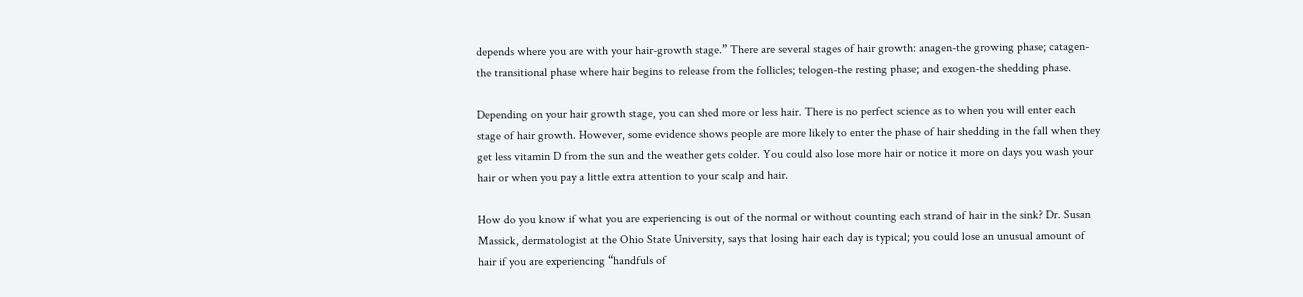depends where you are with your hair-growth stage.” There are several stages of hair growth: anagen-the growing phase; catagen-the transitional phase where hair begins to release from the follicles; telogen-the resting phase; and exogen-the shedding phase.

Depending on your hair growth stage, you can shed more or less hair. There is no perfect science as to when you will enter each stage of hair growth. However, some evidence shows people are more likely to enter the phase of hair shedding in the fall when they get less vitamin D from the sun and the weather gets colder. You could also lose more hair or notice it more on days you wash your hair or when you pay a little extra attention to your scalp and hair.

How do you know if what you are experiencing is out of the normal or without counting each strand of hair in the sink? Dr. Susan Massick, dermatologist at the Ohio State University, says that losing hair each day is typical; you could lose an unusual amount of hair if you are experiencing “handfuls of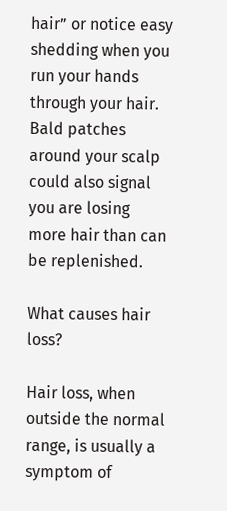hair” or notice easy shedding when you run your hands through your hair. Bald patches around your scalp could also signal you are losing more hair than can be replenished.

What causes hair loss?

Hair loss, when outside the normal range, is usually a symptom of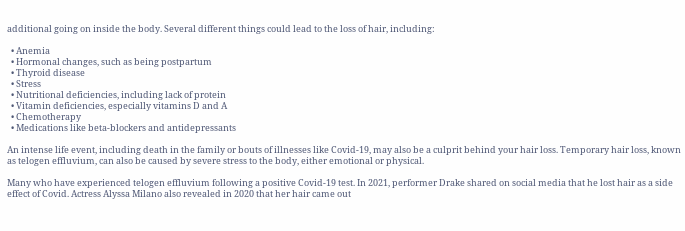additional going on inside the body. Several different things could lead to the loss of hair, including:

  • Anemia
  • Hormonal changes, such as being postpartum
  • Thyroid disease
  • Stress
  • Nutritional deficiencies, including lack of protein
  • Vitamin deficiencies, especially vitamins D and A
  • Chemotherapy
  • Medications like beta-blockers and antidepressants

An intense life event, including death in the family or bouts of illnesses like Covid-19, may also be a culprit behind your hair loss. Temporary hair loss, known as telogen effluvium, can also be caused by severe stress to the body, either emotional or physical.

Many who have experienced telogen effluvium following a positive Covid-19 test. In 2021, performer Drake shared on social media that he lost hair as a side effect of Covid. Actress Alyssa Milano also revealed in 2020 that her hair came out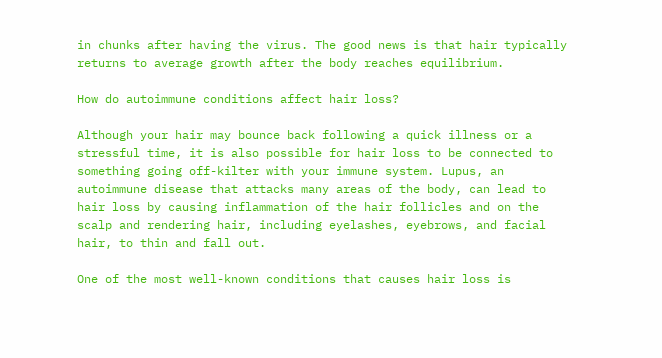in chunks after having the virus. The good news is that hair typically returns to average growth after the body reaches equilibrium.

How do autoimmune conditions affect hair loss?

Although your hair may bounce back following a quick illness or a stressful time, it is also possible for hair loss to be connected to something going off-kilter with your immune system. Lupus, an autoimmune disease that attacks many areas of the body, can lead to hair loss by causing inflammation of the hair follicles and on the scalp and rendering hair, including eyelashes, eyebrows, and facial hair, to thin and fall out.

One of the most well-known conditions that causes hair loss is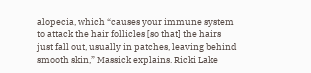alopecia, which “causes your immune system to attack the hair follicles [so that] the hairs just fall out, usually in patches, leaving behind smooth skin,” Massick explains. Ricki Lake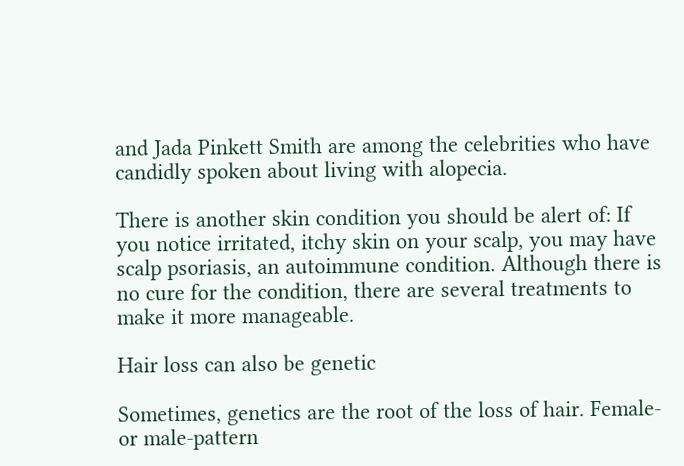and Jada Pinkett Smith are among the celebrities who have candidly spoken about living with alopecia.

There is another skin condition you should be alert of: If you notice irritated, itchy skin on your scalp, you may have scalp psoriasis, an autoimmune condition. Although there is no cure for the condition, there are several treatments to make it more manageable.

Hair loss can also be genetic

Sometimes, genetics are the root of the loss of hair. Female- or male-pattern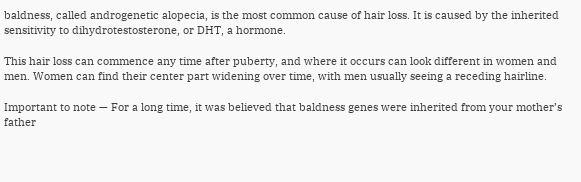baldness, called androgenetic alopecia, is the most common cause of hair loss. It is caused by the inherited sensitivity to dihydrotestosterone, or DHT, a hormone.

This hair loss can commence any time after puberty, and where it occurs can look different in women and men. Women can find their center part widening over time, with men usually seeing a receding hairline.

Important to note — For a long time, it was believed that baldness genes were inherited from your mother’s father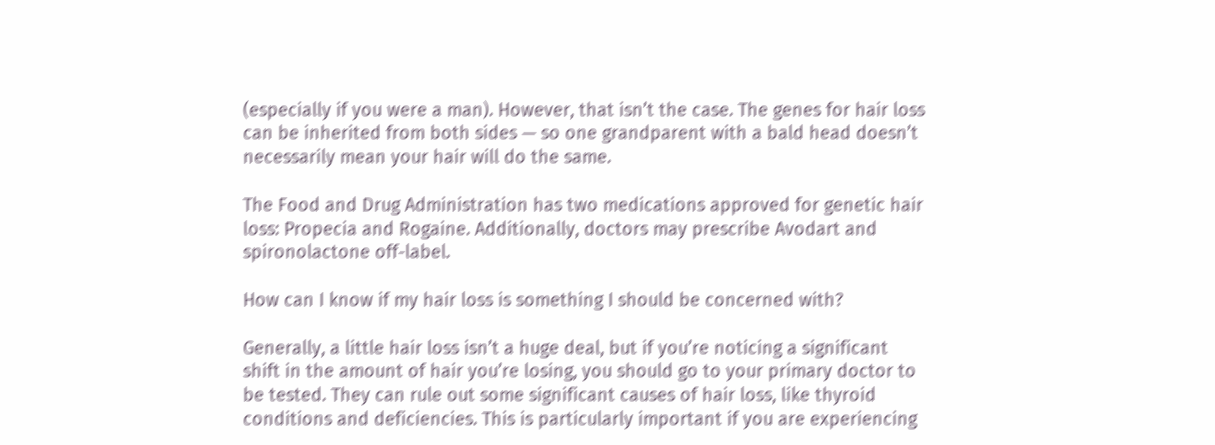(especially if you were a man). However, that isn’t the case. The genes for hair loss can be inherited from both sides — so one grandparent with a bald head doesn’t necessarily mean your hair will do the same.

The Food and Drug Administration has two medications approved for genetic hair loss: Propecia and Rogaine. Additionally, doctors may prescribe Avodart and spironolactone off-label.

How can I know if my hair loss is something I should be concerned with?

Generally, a little hair loss isn’t a huge deal, but if you’re noticing a significant shift in the amount of hair you’re losing, you should go to your primary doctor to be tested. They can rule out some significant causes of hair loss, like thyroid conditions and deficiencies. This is particularly important if you are experiencing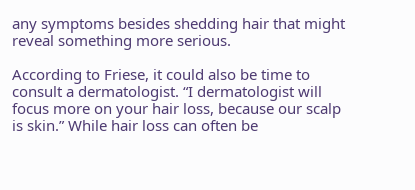any symptoms besides shedding hair that might reveal something more serious.

According to Friese, it could also be time to consult a dermatologist. “I dermatologist will focus more on your hair loss, because our scalp is skin.” While hair loss can often be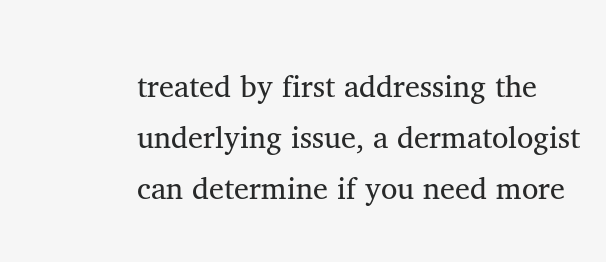treated by first addressing the underlying issue, a dermatologist can determine if you need more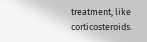treatment, like corticosteroids.